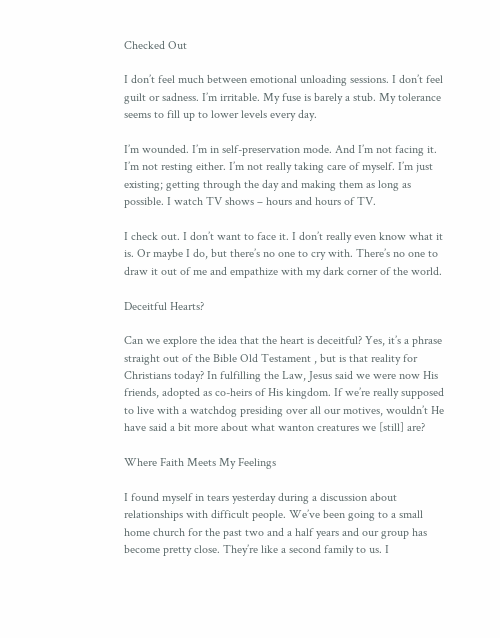Checked Out

I don’t feel much between emotional unloading sessions. I don’t feel guilt or sadness. I’m irritable. My fuse is barely a stub. My tolerance seems to fill up to lower levels every day.

I’m wounded. I’m in self-preservation mode. And I’m not facing it. I’m not resting either. I’m not really taking care of myself. I’m just existing; getting through the day and making them as long as possible. I watch TV shows – hours and hours of TV.

I check out. I don’t want to face it. I don’t really even know what it is. Or maybe I do, but there’s no one to cry with. There’s no one to draw it out of me and empathize with my dark corner of the world.

Deceitful Hearts?

Can we explore the idea that the heart is deceitful? Yes, it’s a phrase straight out of the Bible Old Testament , but is that reality for Christians today? In fulfilling the Law, Jesus said we were now His friends, adopted as co-heirs of His kingdom. If we’re really supposed to live with a watchdog presiding over all our motives, wouldn’t He have said a bit more about what wanton creatures we [still] are?

Where Faith Meets My Feelings

I found myself in tears yesterday during a discussion about relationships with difficult people. We’ve been going to a small home church for the past two and a half years and our group has become pretty close. They’re like a second family to us. I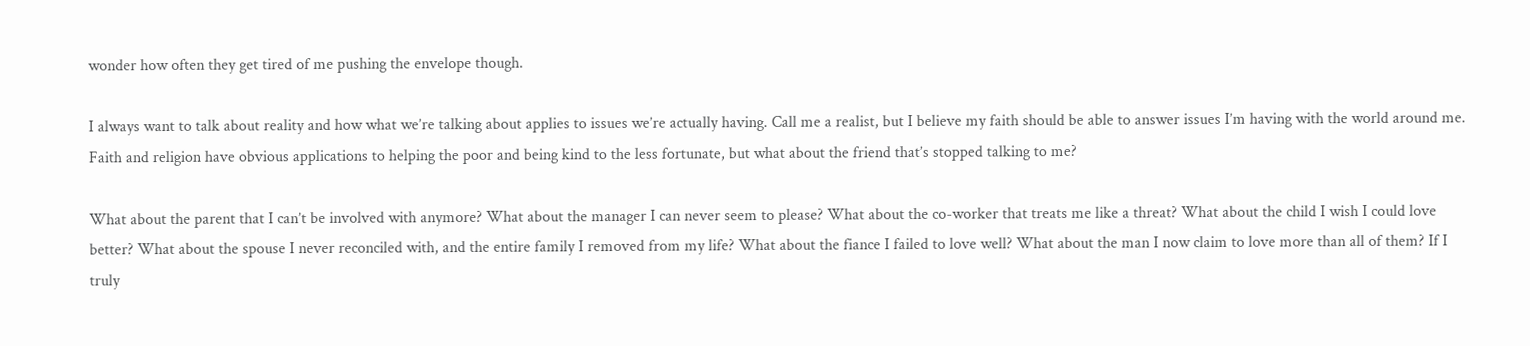wonder how often they get tired of me pushing the envelope though.

I always want to talk about reality and how what we’re talking about applies to issues we’re actually having. Call me a realist, but I believe my faith should be able to answer issues I’m having with the world around me. Faith and religion have obvious applications to helping the poor and being kind to the less fortunate, but what about the friend that’s stopped talking to me?

What about the parent that I can’t be involved with anymore? What about the manager I can never seem to please? What about the co-worker that treats me like a threat? What about the child I wish I could love better? What about the spouse I never reconciled with, and the entire family I removed from my life? What about the fiance I failed to love well? What about the man I now claim to love more than all of them? If I truly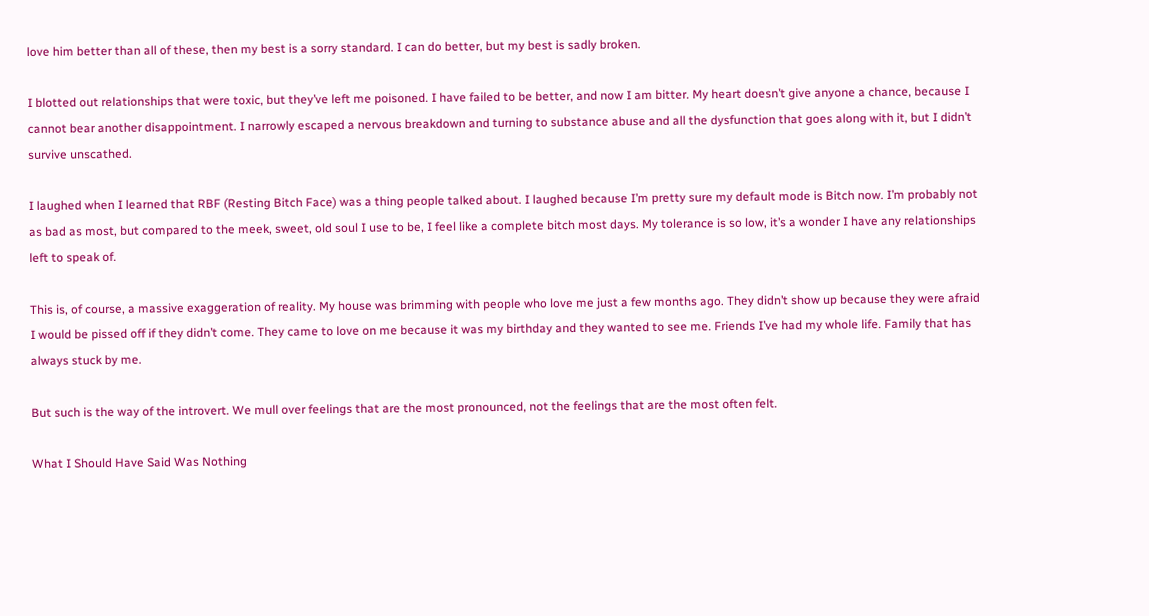love him better than all of these, then my best is a sorry standard. I can do better, but my best is sadly broken.

I blotted out relationships that were toxic, but they’ve left me poisoned. I have failed to be better, and now I am bitter. My heart doesn’t give anyone a chance, because I cannot bear another disappointment. I narrowly escaped a nervous breakdown and turning to substance abuse and all the dysfunction that goes along with it, but I didn’t survive unscathed.

I laughed when I learned that RBF (Resting Bitch Face) was a thing people talked about. I laughed because I’m pretty sure my default mode is Bitch now. I’m probably not as bad as most, but compared to the meek, sweet, old soul I use to be, I feel like a complete bitch most days. My tolerance is so low, it’s a wonder I have any relationships left to speak of.

This is, of course, a massive exaggeration of reality. My house was brimming with people who love me just a few months ago. They didn’t show up because they were afraid I would be pissed off if they didn’t come. They came to love on me because it was my birthday and they wanted to see me. Friends I’ve had my whole life. Family that has always stuck by me.

But such is the way of the introvert. We mull over feelings that are the most pronounced, not the feelings that are the most often felt.

What I Should Have Said Was Nothing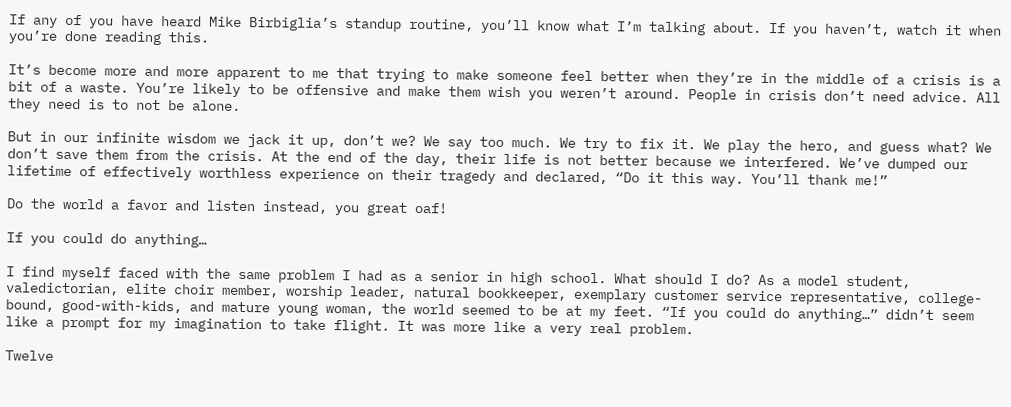If any of you have heard Mike Birbiglia’s standup routine, you’ll know what I’m talking about. If you haven’t, watch it when you’re done reading this.

It’s become more and more apparent to me that trying to make someone feel better when they’re in the middle of a crisis is a bit of a waste. You’re likely to be offensive and make them wish you weren’t around. People in crisis don’t need advice. All they need is to not be alone.

But in our infinite wisdom we jack it up, don’t we? We say too much. We try to fix it. We play the hero, and guess what? We don’t save them from the crisis. At the end of the day, their life is not better because we interfered. We’ve dumped our lifetime of effectively worthless experience on their tragedy and declared, “Do it this way. You’ll thank me!”

Do the world a favor and listen instead, you great oaf!

If you could do anything…

I find myself faced with the same problem I had as a senior in high school. What should I do? As a model student, valedictorian, elite choir member, worship leader, natural bookkeeper, exemplary customer service representative, college-bound, good-with-kids, and mature young woman, the world seemed to be at my feet. “If you could do anything…” didn’t seem like a prompt for my imagination to take flight. It was more like a very real problem.

Twelve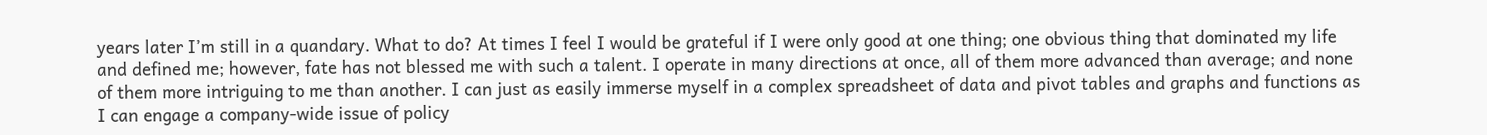years later I’m still in a quandary. What to do? At times I feel I would be grateful if I were only good at one thing; one obvious thing that dominated my life and defined me; however, fate has not blessed me with such a talent. I operate in many directions at once, all of them more advanced than average; and none of them more intriguing to me than another. I can just as easily immerse myself in a complex spreadsheet of data and pivot tables and graphs and functions as I can engage a company-wide issue of policy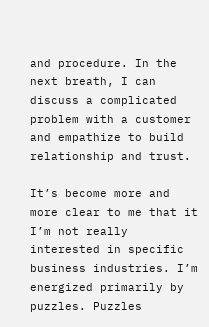and procedure. In the next breath, I can discuss a complicated problem with a customer and empathize to build relationship and trust.

It’s become more and more clear to me that it I’m not really interested in specific business industries. I’m energized primarily by puzzles. Puzzles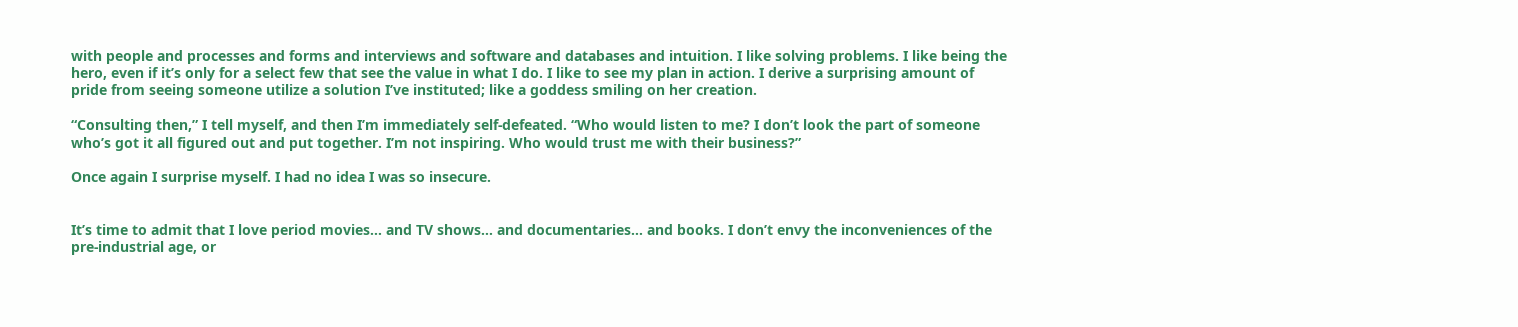with people and processes and forms and interviews and software and databases and intuition. I like solving problems. I like being the hero, even if it’s only for a select few that see the value in what I do. I like to see my plan in action. I derive a surprising amount of pride from seeing someone utilize a solution I’ve instituted; like a goddess smiling on her creation.

“Consulting then,” I tell myself, and then I’m immediately self-defeated. “Who would listen to me? I don’t look the part of someone who’s got it all figured out and put together. I’m not inspiring. Who would trust me with their business?”

Once again I surprise myself. I had no idea I was so insecure.


It’s time to admit that I love period movies… and TV shows… and documentaries… and books. I don’t envy the inconveniences of the pre-industrial age, or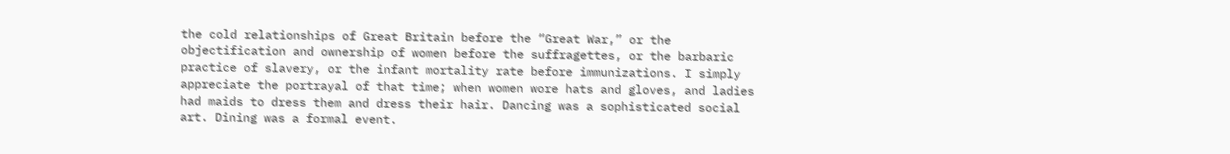the cold relationships of Great Britain before the “Great War,” or the objectification and ownership of women before the suffragettes, or the barbaric practice of slavery, or the infant mortality rate before immunizations. I simply appreciate the portrayal of that time; when women wore hats and gloves, and ladies had maids to dress them and dress their hair. Dancing was a sophisticated social art. Dining was a formal event.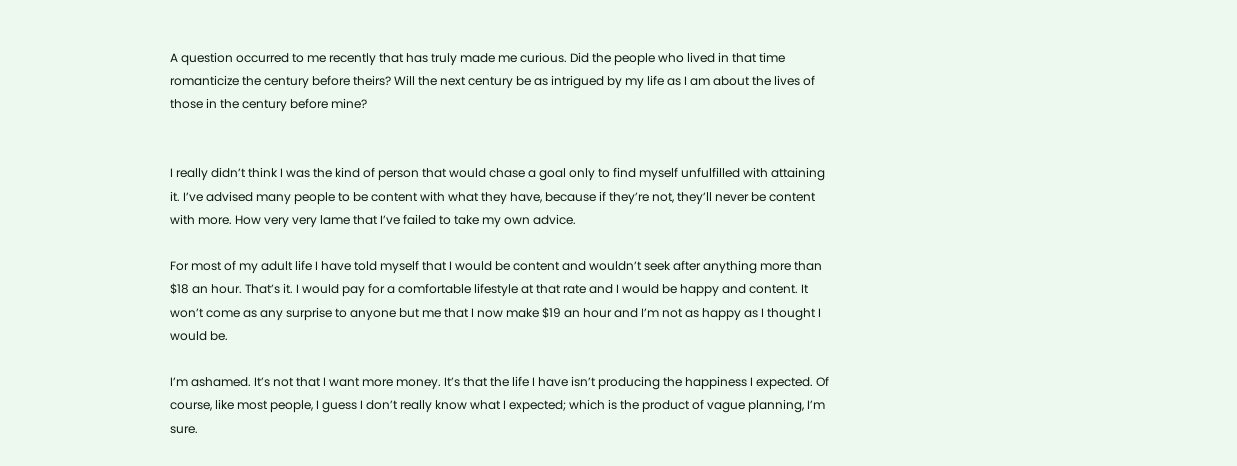A question occurred to me recently that has truly made me curious. Did the people who lived in that time romanticize the century before theirs? Will the next century be as intrigued by my life as I am about the lives of those in the century before mine?


I really didn’t think I was the kind of person that would chase a goal only to find myself unfulfilled with attaining it. I’ve advised many people to be content with what they have, because if they’re not, they’ll never be content with more. How very very lame that I’ve failed to take my own advice.

For most of my adult life I have told myself that I would be content and wouldn’t seek after anything more than $18 an hour. That’s it. I would pay for a comfortable lifestyle at that rate and I would be happy and content. It won’t come as any surprise to anyone but me that I now make $19 an hour and I’m not as happy as I thought I would be.

I’m ashamed. It’s not that I want more money. It’s that the life I have isn’t producing the happiness I expected. Of course, like most people, I guess I don’t really know what I expected; which is the product of vague planning, I’m sure.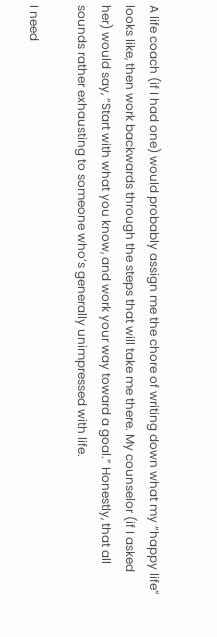A life coach (if I had one) would probably assign me the chore of writing down what my “happy life” looks like, then work backwards through the steps that will take me there. My counselor (if I asked her) would say, “Start with what you know, and work your way toward a goal.” Honestly, that all sounds rather exhausting to someone who’s generally unimpressed with life.

I need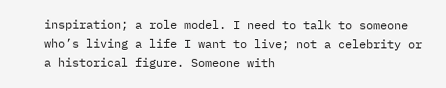inspiration; a role model. I need to talk to someone who’s living a life I want to live; not a celebrity or a historical figure. Someone with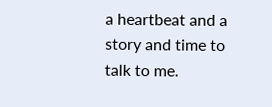a heartbeat and a story and time to talk to me.